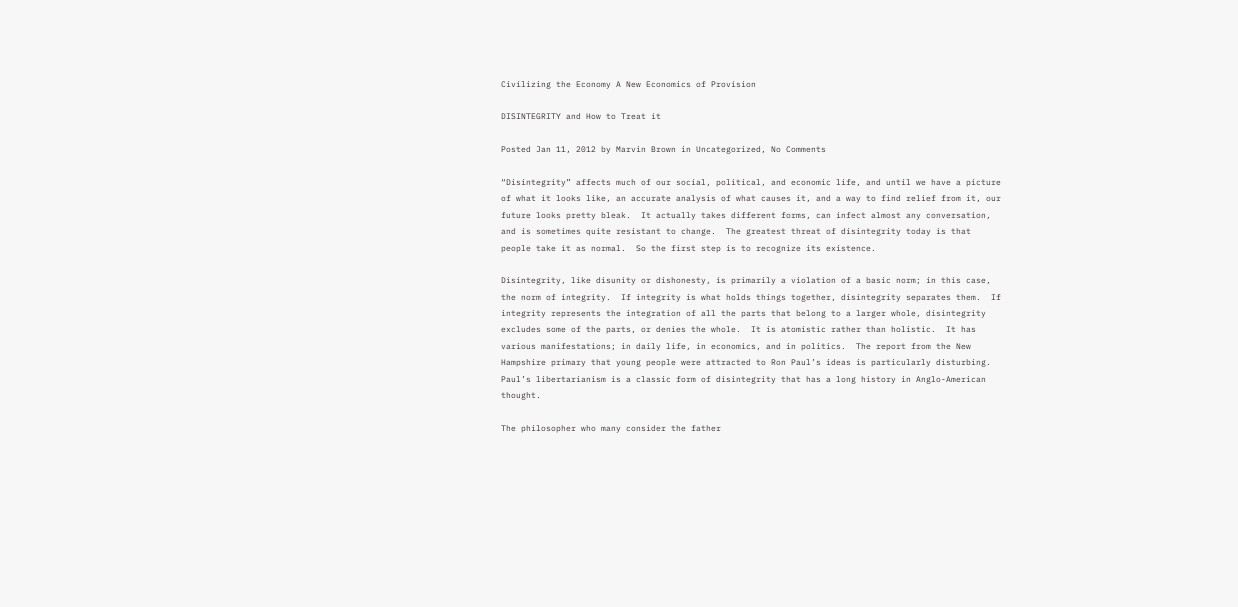Civilizing the Economy A New Economics of Provision

DISINTEGRITY and How to Treat it

Posted Jan 11, 2012 by Marvin Brown in Uncategorized, No Comments

“Disintegrity” affects much of our social, political, and economic life, and until we have a picture of what it looks like, an accurate analysis of what causes it, and a way to find relief from it, our future looks pretty bleak.  It actually takes different forms, can infect almost any conversation, and is sometimes quite resistant to change.  The greatest threat of disintegrity today is that people take it as normal.  So the first step is to recognize its existence.

Disintegrity, like disunity or dishonesty, is primarily a violation of a basic norm; in this case, the norm of integrity.  If integrity is what holds things together, disintegrity separates them.  If integrity represents the integration of all the parts that belong to a larger whole, disintegrity excludes some of the parts, or denies the whole.  It is atomistic rather than holistic.  It has various manifestations; in daily life, in economics, and in politics.  The report from the New Hampshire primary that young people were attracted to Ron Paul’s ideas is particularly disturbing.  Paul’s libertarianism is a classic form of disintegrity that has a long history in Anglo-American thought.

The philosopher who many consider the father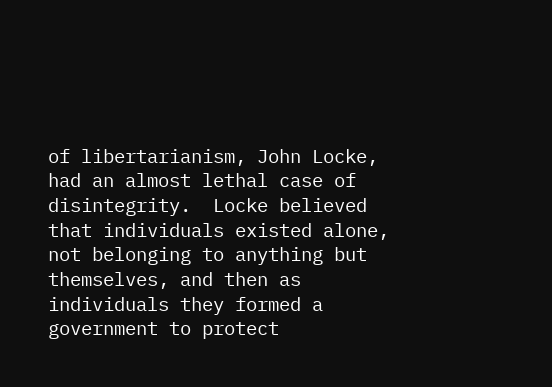of libertarianism, John Locke, had an almost lethal case of disintegrity.  Locke believed that individuals existed alone, not belonging to anything but themselves, and then as individuals they formed a government to protect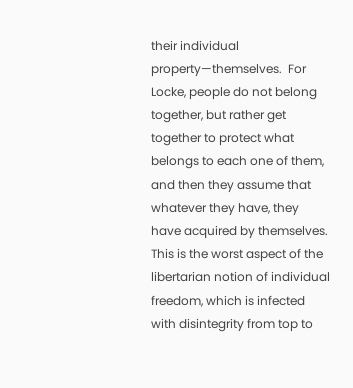their individual property—themselves.  For Locke, people do not belong together, but rather get together to protect what belongs to each one of them, and then they assume that whatever they have, they have acquired by themselves.  This is the worst aspect of the libertarian notion of individual freedom, which is infected with disintegrity from top to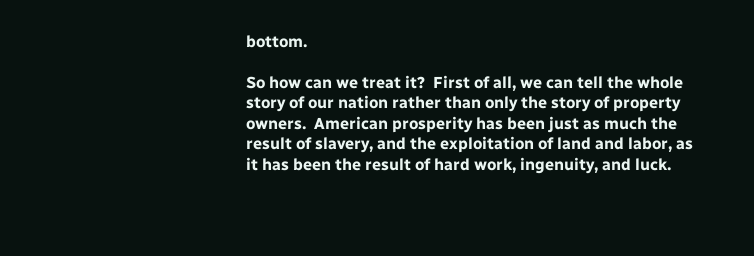bottom.

So how can we treat it?  First of all, we can tell the whole story of our nation rather than only the story of property owners.  American prosperity has been just as much the result of slavery, and the exploitation of land and labor, as it has been the result of hard work, ingenuity, and luck.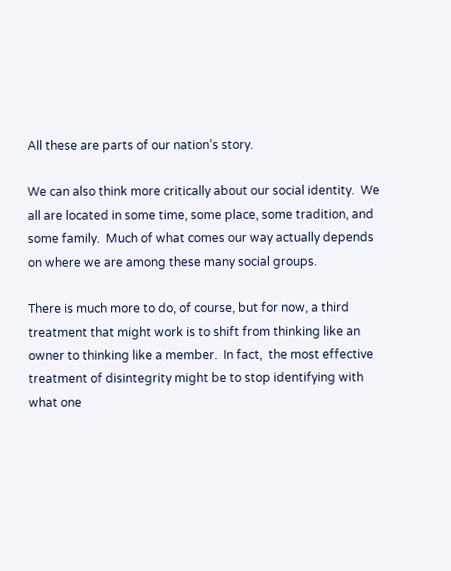All these are parts of our nation’s story.

We can also think more critically about our social identity.  We all are located in some time, some place, some tradition, and some family.  Much of what comes our way actually depends on where we are among these many social groups.

There is much more to do, of course, but for now, a third treatment that might work is to shift from thinking like an owner to thinking like a member.  In fact,  the most effective treatment of disintegrity might be to stop identifying with what one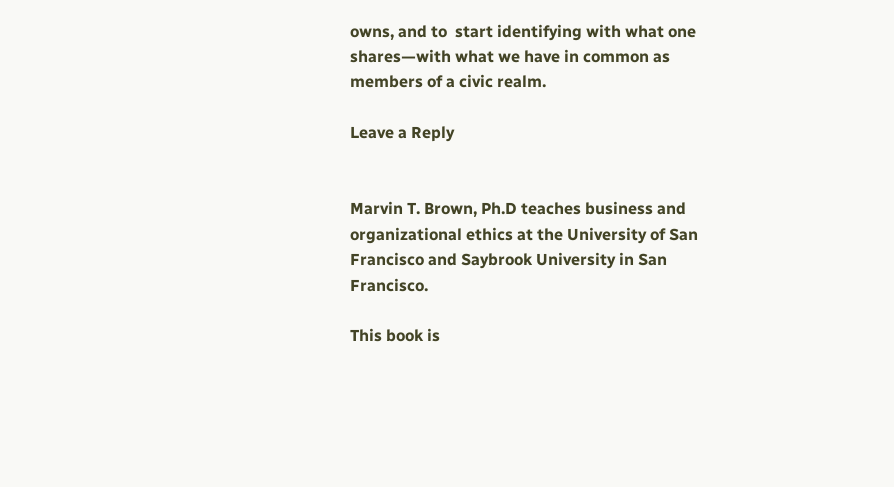owns, and to  start identifying with what one shares—with what we have in common as members of a civic realm.

Leave a Reply


Marvin T. Brown, Ph.D teaches business and organizational ethics at the University of San Francisco and Saybrook University in San Francisco.

This book is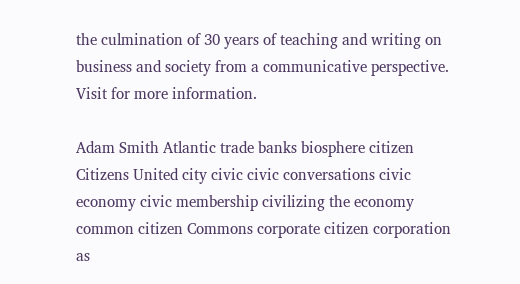the culmination of 30 years of teaching and writing on business and society from a communicative perspective. Visit for more information.

Adam Smith Atlantic trade banks biosphere citizen Citizens United city civic civic conversations civic economy civic membership civilizing the economy common citizen Commons corporate citizen corporation as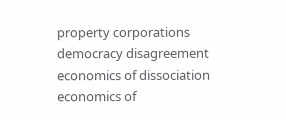property corporations democracy disagreement economics of dissociation economics of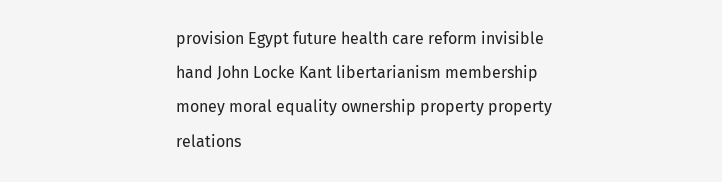provision Egypt future health care reform invisible hand John Locke Kant libertarianism membership money moral equality ownership property property relations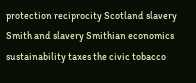protection reciprocity Scotland slavery Smith and slavery Smithian economics sustainability taxes the civic tobacco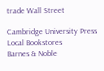trade Wall Street

Cambridge University Press
Local Bookstores
Barnes & Noble